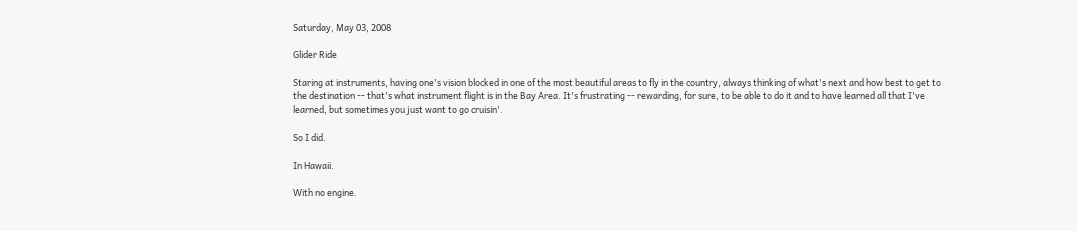Saturday, May 03, 2008

Glider Ride

Staring at instruments, having one's vision blocked in one of the most beautiful areas to fly in the country, always thinking of what's next and how best to get to the destination -- that's what instrument flight is in the Bay Area. It's frustrating -- rewarding, for sure, to be able to do it and to have learned all that I've learned, but sometimes you just want to go cruisin'.

So I did.

In Hawaii.

With no engine.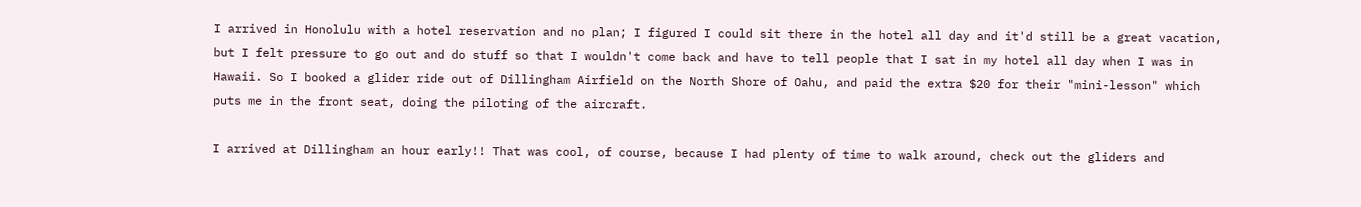I arrived in Honolulu with a hotel reservation and no plan; I figured I could sit there in the hotel all day and it'd still be a great vacation, but I felt pressure to go out and do stuff so that I wouldn't come back and have to tell people that I sat in my hotel all day when I was in Hawaii. So I booked a glider ride out of Dillingham Airfield on the North Shore of Oahu, and paid the extra $20 for their "mini-lesson" which puts me in the front seat, doing the piloting of the aircraft.

I arrived at Dillingham an hour early!! That was cool, of course, because I had plenty of time to walk around, check out the gliders and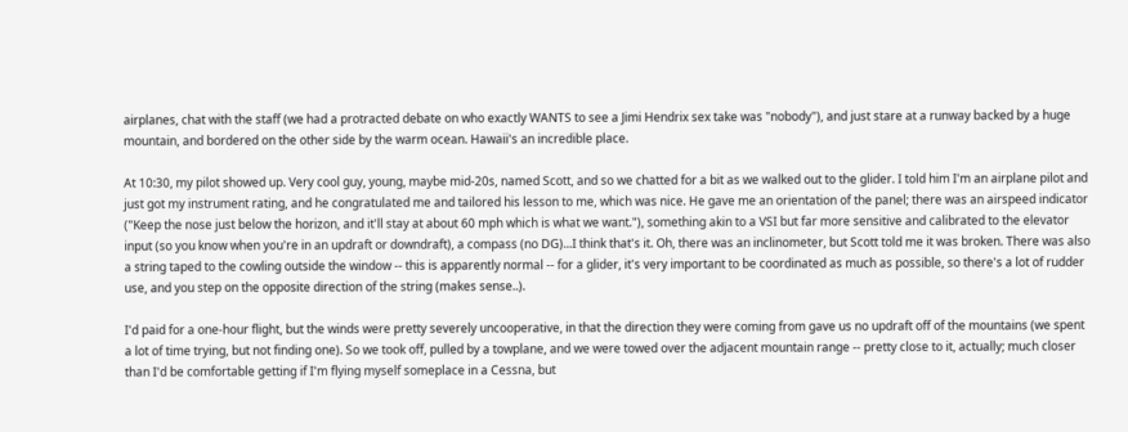airplanes, chat with the staff (we had a protracted debate on who exactly WANTS to see a Jimi Hendrix sex take was "nobody"), and just stare at a runway backed by a huge mountain, and bordered on the other side by the warm ocean. Hawaii's an incredible place.

At 10:30, my pilot showed up. Very cool guy, young, maybe mid-20s, named Scott, and so we chatted for a bit as we walked out to the glider. I told him I'm an airplane pilot and just got my instrument rating, and he congratulated me and tailored his lesson to me, which was nice. He gave me an orientation of the panel; there was an airspeed indicator ("Keep the nose just below the horizon, and it'll stay at about 60 mph which is what we want."), something akin to a VSI but far more sensitive and calibrated to the elevator input (so you know when you're in an updraft or downdraft), a compass (no DG)...I think that's it. Oh, there was an inclinometer, but Scott told me it was broken. There was also a string taped to the cowling outside the window -- this is apparently normal -- for a glider, it's very important to be coordinated as much as possible, so there's a lot of rudder use, and you step on the opposite direction of the string (makes sense..).

I'd paid for a one-hour flight, but the winds were pretty severely uncooperative, in that the direction they were coming from gave us no updraft off of the mountains (we spent a lot of time trying, but not finding one). So we took off, pulled by a towplane, and we were towed over the adjacent mountain range -- pretty close to it, actually; much closer than I'd be comfortable getting if I'm flying myself someplace in a Cessna, but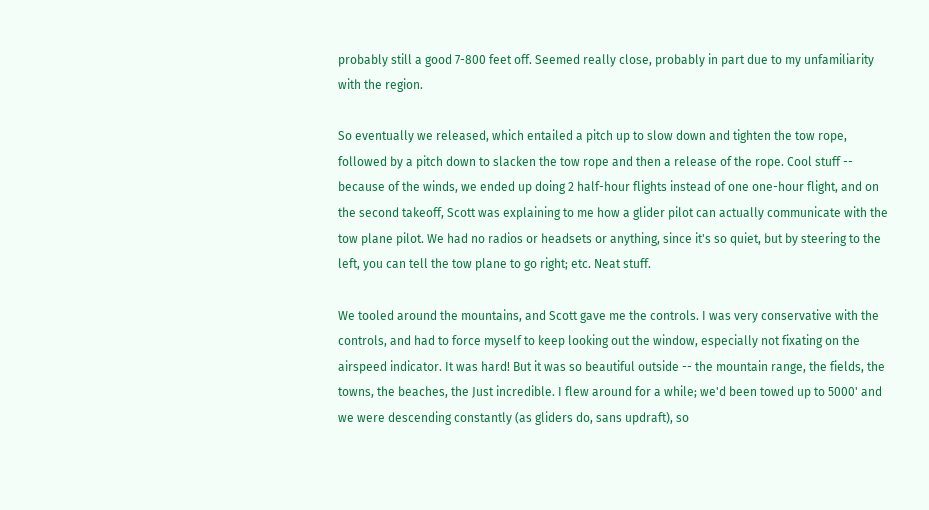probably still a good 7-800 feet off. Seemed really close, probably in part due to my unfamiliarity with the region.

So eventually we released, which entailed a pitch up to slow down and tighten the tow rope, followed by a pitch down to slacken the tow rope and then a release of the rope. Cool stuff -- because of the winds, we ended up doing 2 half-hour flights instead of one one-hour flight, and on the second takeoff, Scott was explaining to me how a glider pilot can actually communicate with the tow plane pilot. We had no radios or headsets or anything, since it's so quiet, but by steering to the left, you can tell the tow plane to go right; etc. Neat stuff.

We tooled around the mountains, and Scott gave me the controls. I was very conservative with the controls, and had to force myself to keep looking out the window, especially not fixating on the airspeed indicator. It was hard! But it was so beautiful outside -- the mountain range, the fields, the towns, the beaches, the Just incredible. I flew around for a while; we'd been towed up to 5000' and we were descending constantly (as gliders do, sans updraft), so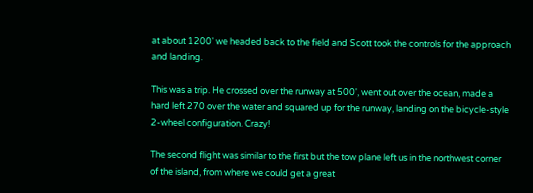at about 1200' we headed back to the field and Scott took the controls for the approach and landing.

This was a trip. He crossed over the runway at 500', went out over the ocean, made a hard left 270 over the water and squared up for the runway, landing on the bicycle-style 2-wheel configuration. Crazy!

The second flight was similar to the first but the tow plane left us in the northwest corner of the island, from where we could get a great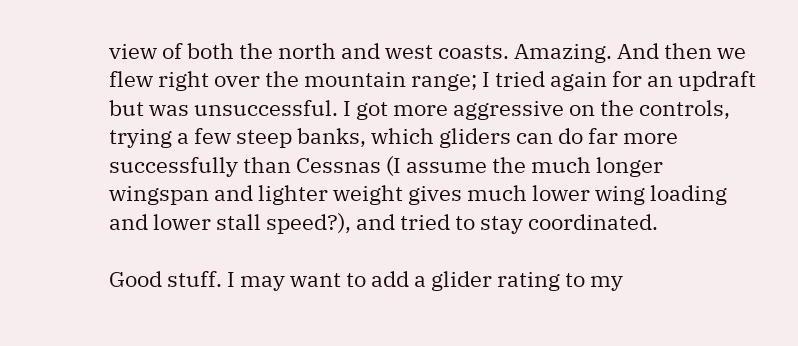view of both the north and west coasts. Amazing. And then we flew right over the mountain range; I tried again for an updraft but was unsuccessful. I got more aggressive on the controls, trying a few steep banks, which gliders can do far more successfully than Cessnas (I assume the much longer wingspan and lighter weight gives much lower wing loading and lower stall speed?), and tried to stay coordinated.

Good stuff. I may want to add a glider rating to my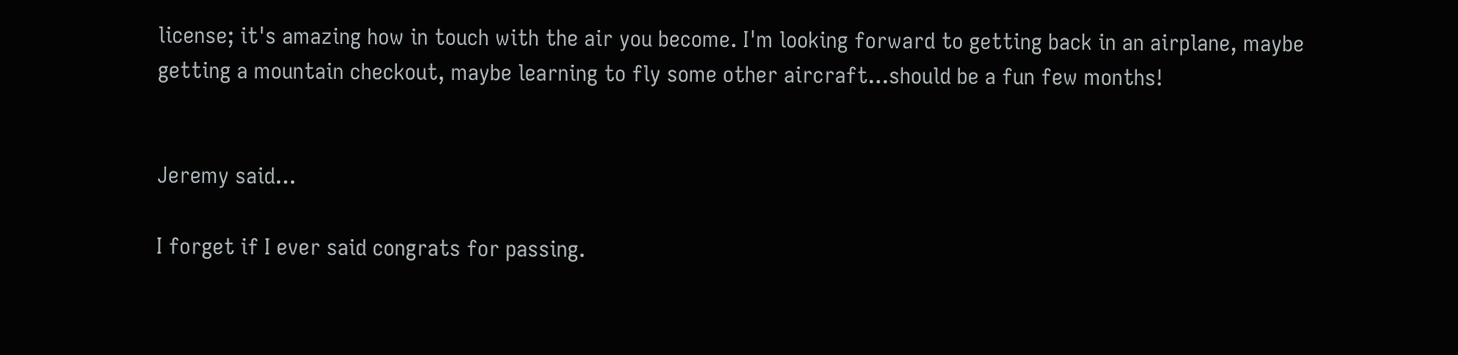license; it's amazing how in touch with the air you become. I'm looking forward to getting back in an airplane, maybe getting a mountain checkout, maybe learning to fly some other aircraft...should be a fun few months!


Jeremy said...

I forget if I ever said congrats for passing.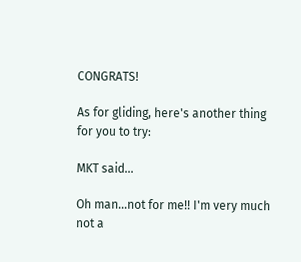CONGRATS!

As for gliding, here's another thing for you to try:

MKT said...

Oh man...not for me!! I'm very much not a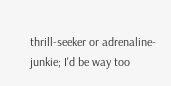thrill-seeker or adrenaline-junkie; I'd be way too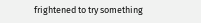frightened to try something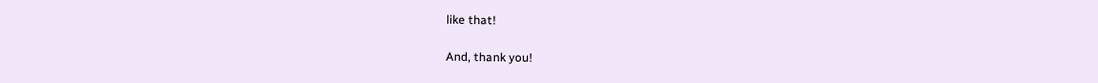like that!

And, thank you!